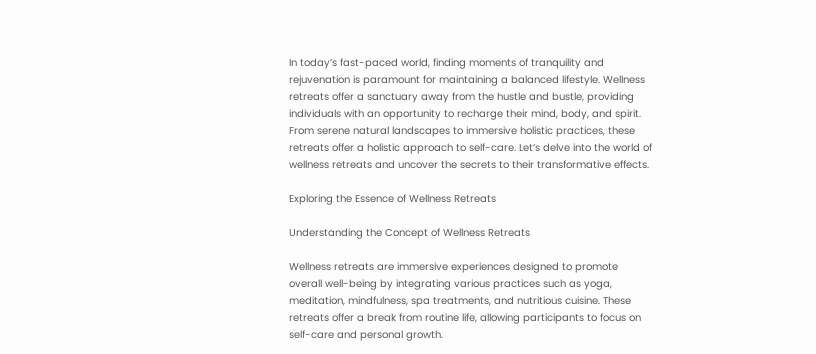In today’s fast-paced world, finding moments of tranquility and rejuvenation is paramount for maintaining a balanced lifestyle. Wellness retreats offer a sanctuary away from the hustle and bustle, providing individuals with an opportunity to recharge their mind, body, and spirit. From serene natural landscapes to immersive holistic practices, these retreats offer a holistic approach to self-care. Let’s delve into the world of wellness retreats and uncover the secrets to their transformative effects.

Exploring the Essence of Wellness Retreats

Understanding the Concept of Wellness Retreats

Wellness retreats are immersive experiences designed to promote overall well-being by integrating various practices such as yoga, meditation, mindfulness, spa treatments, and nutritious cuisine. These retreats offer a break from routine life, allowing participants to focus on self-care and personal growth.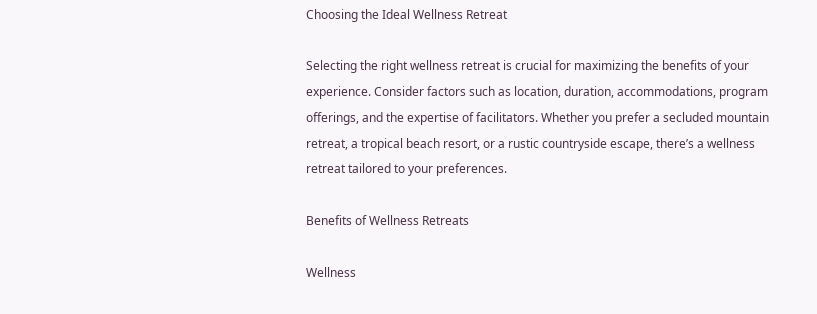Choosing the Ideal Wellness Retreat

Selecting the right wellness retreat is crucial for maximizing the benefits of your experience. Consider factors such as location, duration, accommodations, program offerings, and the expertise of facilitators. Whether you prefer a secluded mountain retreat, a tropical beach resort, or a rustic countryside escape, there’s a wellness retreat tailored to your preferences.

Benefits of Wellness Retreats

Wellness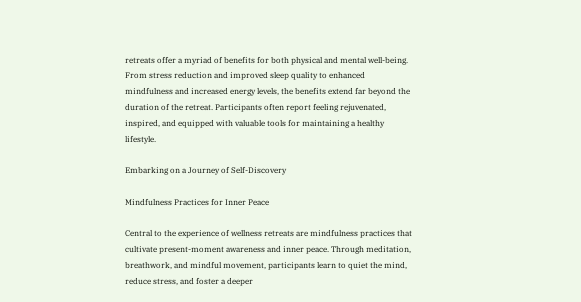retreats offer a myriad of benefits for both physical and mental well-being. From stress reduction and improved sleep quality to enhanced mindfulness and increased energy levels, the benefits extend far beyond the duration of the retreat. Participants often report feeling rejuvenated, inspired, and equipped with valuable tools for maintaining a healthy lifestyle.

Embarking on a Journey of Self-Discovery

Mindfulness Practices for Inner Peace

Central to the experience of wellness retreats are mindfulness practices that cultivate present-moment awareness and inner peace. Through meditation, breathwork, and mindful movement, participants learn to quiet the mind, reduce stress, and foster a deeper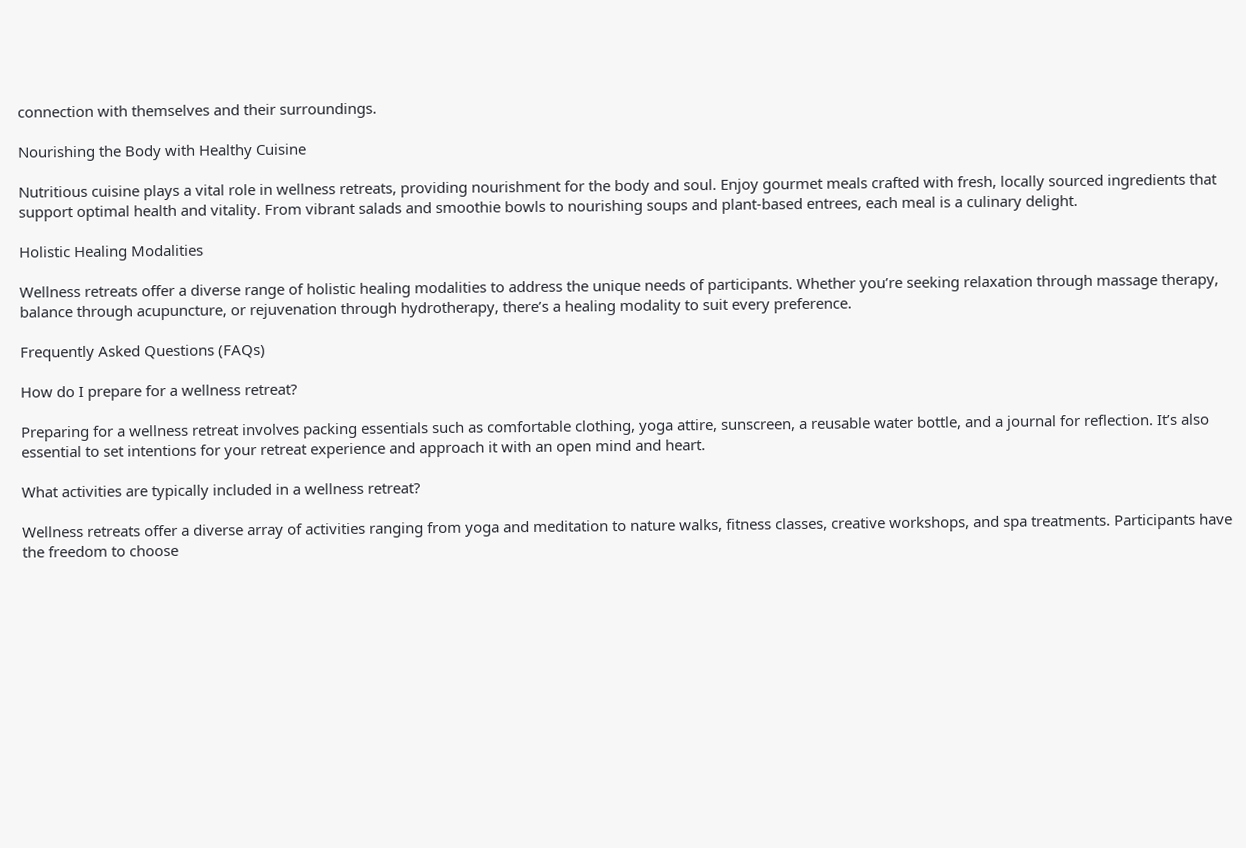connection with themselves and their surroundings.

Nourishing the Body with Healthy Cuisine

Nutritious cuisine plays a vital role in wellness retreats, providing nourishment for the body and soul. Enjoy gourmet meals crafted with fresh, locally sourced ingredients that support optimal health and vitality. From vibrant salads and smoothie bowls to nourishing soups and plant-based entrees, each meal is a culinary delight.

Holistic Healing Modalities

Wellness retreats offer a diverse range of holistic healing modalities to address the unique needs of participants. Whether you’re seeking relaxation through massage therapy, balance through acupuncture, or rejuvenation through hydrotherapy, there’s a healing modality to suit every preference.

Frequently Asked Questions (FAQs)

How do I prepare for a wellness retreat?

Preparing for a wellness retreat involves packing essentials such as comfortable clothing, yoga attire, sunscreen, a reusable water bottle, and a journal for reflection. It’s also essential to set intentions for your retreat experience and approach it with an open mind and heart.

What activities are typically included in a wellness retreat?

Wellness retreats offer a diverse array of activities ranging from yoga and meditation to nature walks, fitness classes, creative workshops, and spa treatments. Participants have the freedom to choose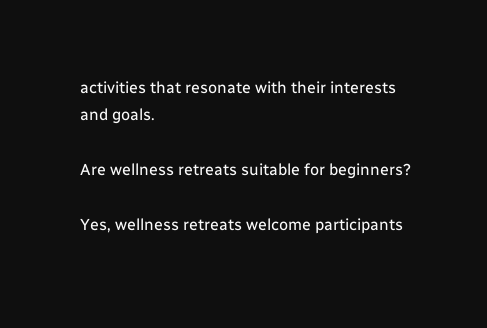activities that resonate with their interests and goals.

Are wellness retreats suitable for beginners?

Yes, wellness retreats welcome participants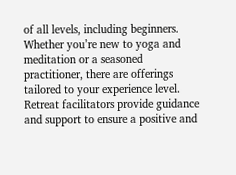of all levels, including beginners. Whether you’re new to yoga and meditation or a seasoned practitioner, there are offerings tailored to your experience level. Retreat facilitators provide guidance and support to ensure a positive and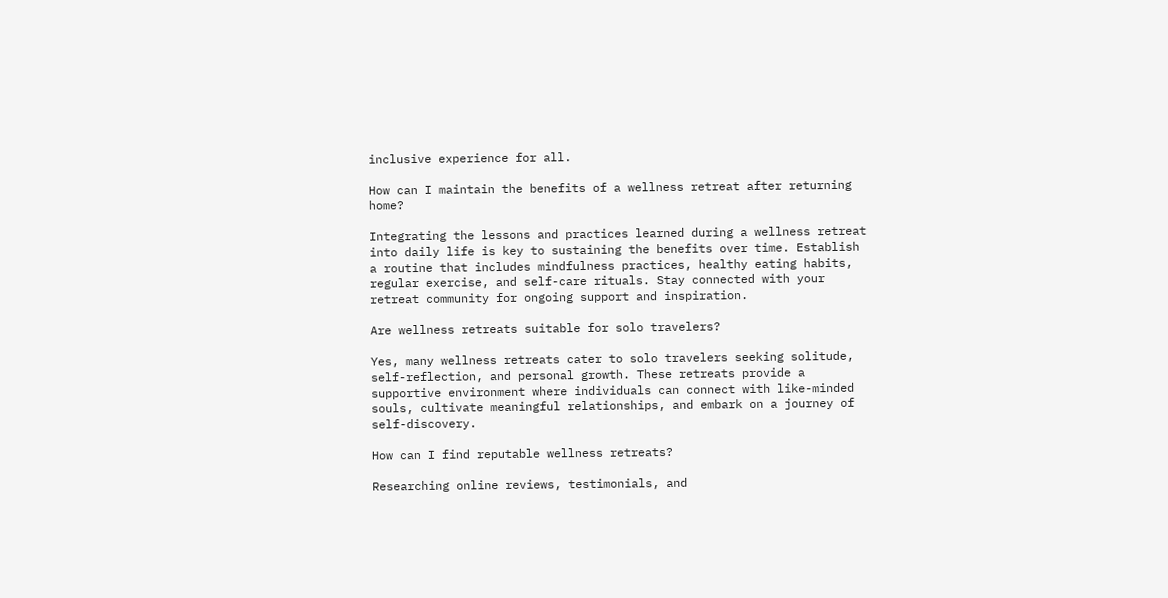inclusive experience for all.

How can I maintain the benefits of a wellness retreat after returning home?

Integrating the lessons and practices learned during a wellness retreat into daily life is key to sustaining the benefits over time. Establish a routine that includes mindfulness practices, healthy eating habits, regular exercise, and self-care rituals. Stay connected with your retreat community for ongoing support and inspiration.

Are wellness retreats suitable for solo travelers?

Yes, many wellness retreats cater to solo travelers seeking solitude, self-reflection, and personal growth. These retreats provide a supportive environment where individuals can connect with like-minded souls, cultivate meaningful relationships, and embark on a journey of self-discovery.

How can I find reputable wellness retreats?

Researching online reviews, testimonials, and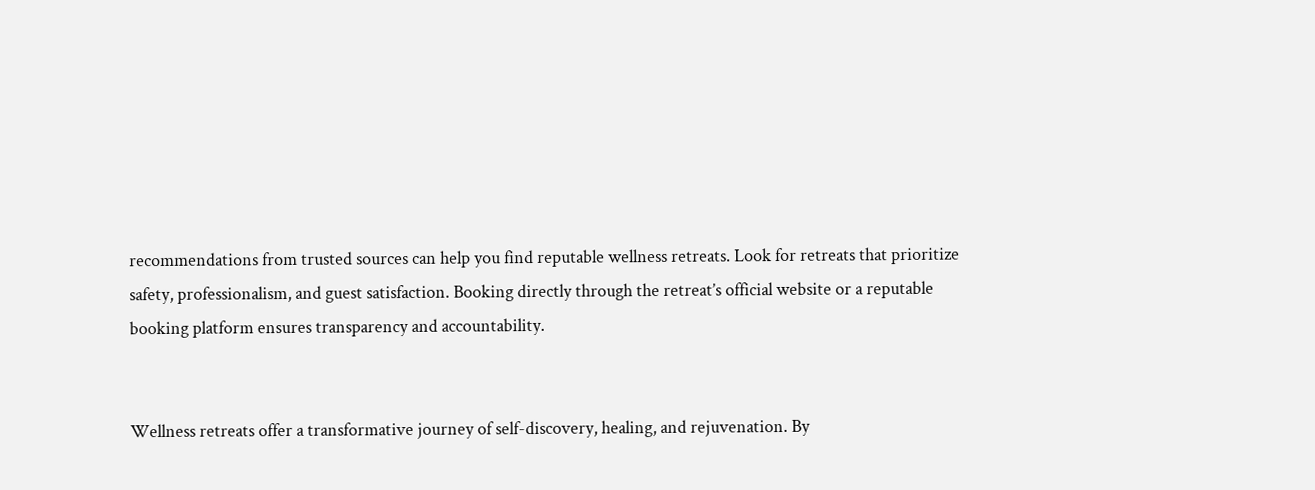recommendations from trusted sources can help you find reputable wellness retreats. Look for retreats that prioritize safety, professionalism, and guest satisfaction. Booking directly through the retreat’s official website or a reputable booking platform ensures transparency and accountability.


Wellness retreats offer a transformative journey of self-discovery, healing, and rejuvenation. By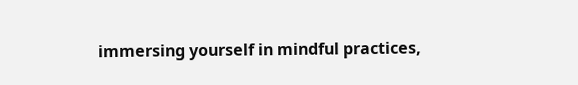immersing yourself in mindful practices,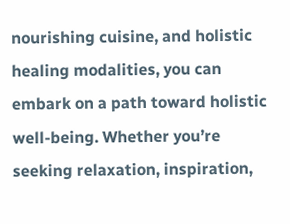nourishing cuisine, and holistic healing modalities, you can embark on a path toward holistic well-being. Whether you’re seeking relaxation, inspiration,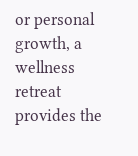or personal growth, a wellness retreat provides the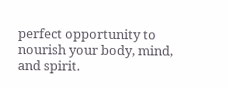perfect opportunity to nourish your body, mind, and spirit.